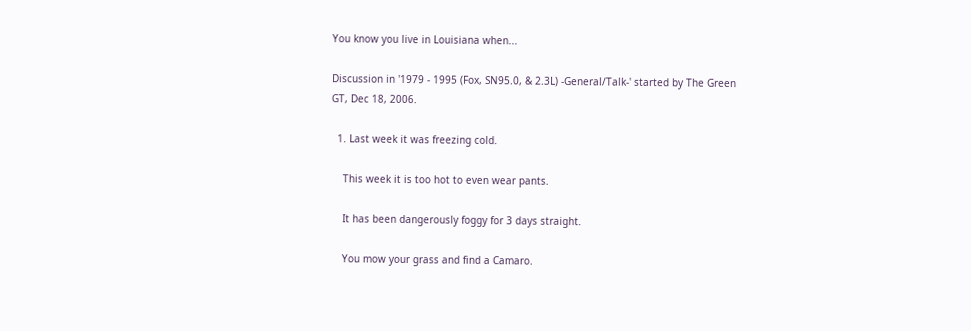You know you live in Louisiana when...

Discussion in '1979 - 1995 (Fox, SN95.0, & 2.3L) -General/Talk-' started by The Green GT, Dec 18, 2006.

  1. Last week it was freezing cold.

    This week it is too hot to even wear pants.

    It has been dangerously foggy for 3 days straight.

    You mow your grass and find a Camaro.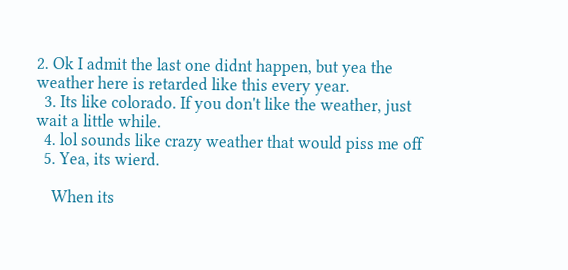2. Ok I admit the last one didnt happen, but yea the weather here is retarded like this every year.
  3. Its like colorado. If you don't like the weather, just wait a little while.
  4. lol sounds like crazy weather that would piss me off
  5. Yea, its wierd.

    When its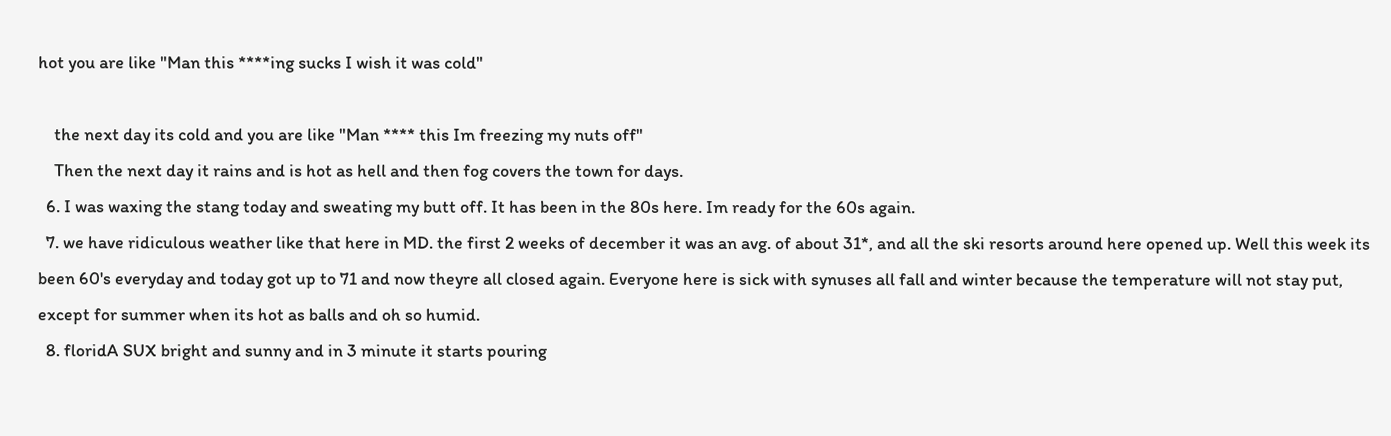hot you are like "Man this ****ing sucks I wish it was cold"

    the next day its cold and you are like "Man **** this Im freezing my nuts off"
    Then the next day it rains and is hot as hell and then fog covers the town for days.
  6. I was waxing the stang today and sweating my butt off. It has been in the 80s here. Im ready for the 60s again.
  7. we have ridiculous weather like that here in MD. the first 2 weeks of december it was an avg. of about 31*, and all the ski resorts around here opened up. Well this week its been 60's everyday and today got up to 71 and now theyre all closed again. Everyone here is sick with synuses all fall and winter because the temperature will not stay put, except for summer when its hot as balls and oh so humid.
  8. floridA SUX bright and sunny and in 3 minute it starts pouring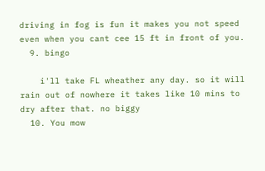driving in fog is fun it makes you not speed even when you cant cee 15 ft in front of you.
  9. bingo

    i'll take FL wheather any day. so it will rain out of nowhere it takes like 10 mins to dry after that. no biggy
  10. You mow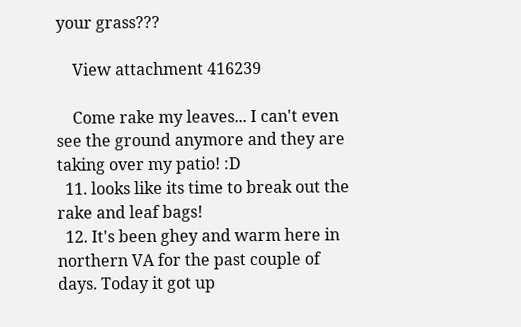your grass???

    View attachment 416239

    Come rake my leaves... I can't even see the ground anymore and they are taking over my patio! :D
  11. looks like its time to break out the rake and leaf bags!
  12. It's been ghey and warm here in northern VA for the past couple of days. Today it got up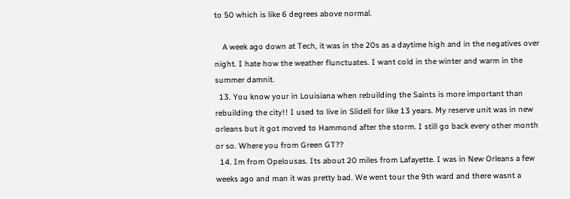to 50 which is like 6 degrees above normal.

    A week ago down at Tech, it was in the 20s as a daytime high and in the negatives over night. I hate how the weather flunctuates. I want cold in the winter and warm in the summer damnit.
  13. You know your in Louisiana when rebuilding the Saints is more important than rebuilding the city!! I used to live in Slidell for like 13 years. My reserve unit was in new orleans but it got moved to Hammond after the storm. I still go back every other month or so. Where you from Green GT??
  14. Im from Opelousas. Its about 20 miles from Lafayette. I was in New Orleans a few weeks ago and man it was pretty bad. We went tour the 9th ward and there wasnt a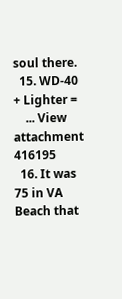soul there.
  15. WD-40 + Lighter =
    ... View attachment 416195
  16. It was 75 in VA Beach that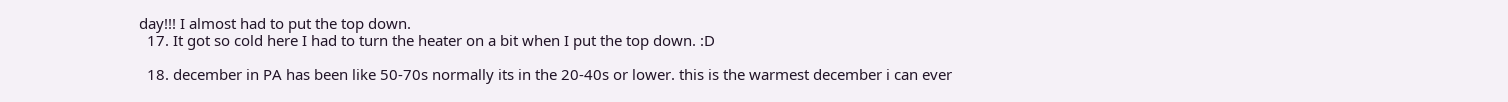day!!! I almost had to put the top down.
  17. It got so cold here I had to turn the heater on a bit when I put the top down. :D

  18. december in PA has been like 50-70s normally its in the 20-40s or lower. this is the warmest december i can ever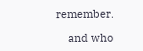remember.

    and who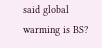said global warming is BS?